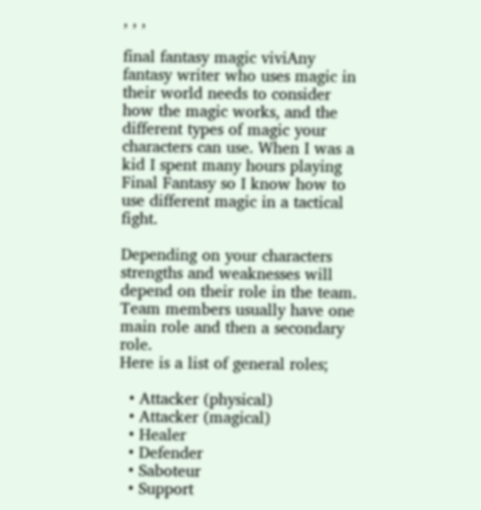, , ,

final fantasy magic viviAny fantasy writer who uses magic in their world needs to consider how the magic works, and the different types of magic your characters can use. When I was a kid I spent many hours playing Final Fantasy so I know how to use different magic in a tactical fight.

Depending on your characters strengths and weaknesses will depend on their role in the team. Team members usually have one main role and then a secondary role.
Here is a list of general roles;

  • Attacker (physical)
  • Attacker (magical)
  • Healer
  • Defender
  • Saboteur
  • Support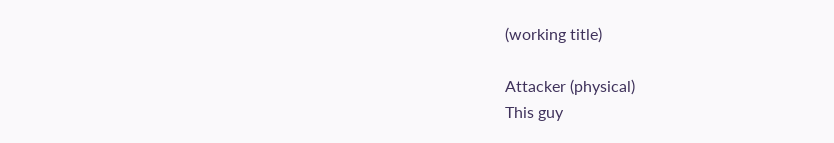(working title)

Attacker (physical)
This guy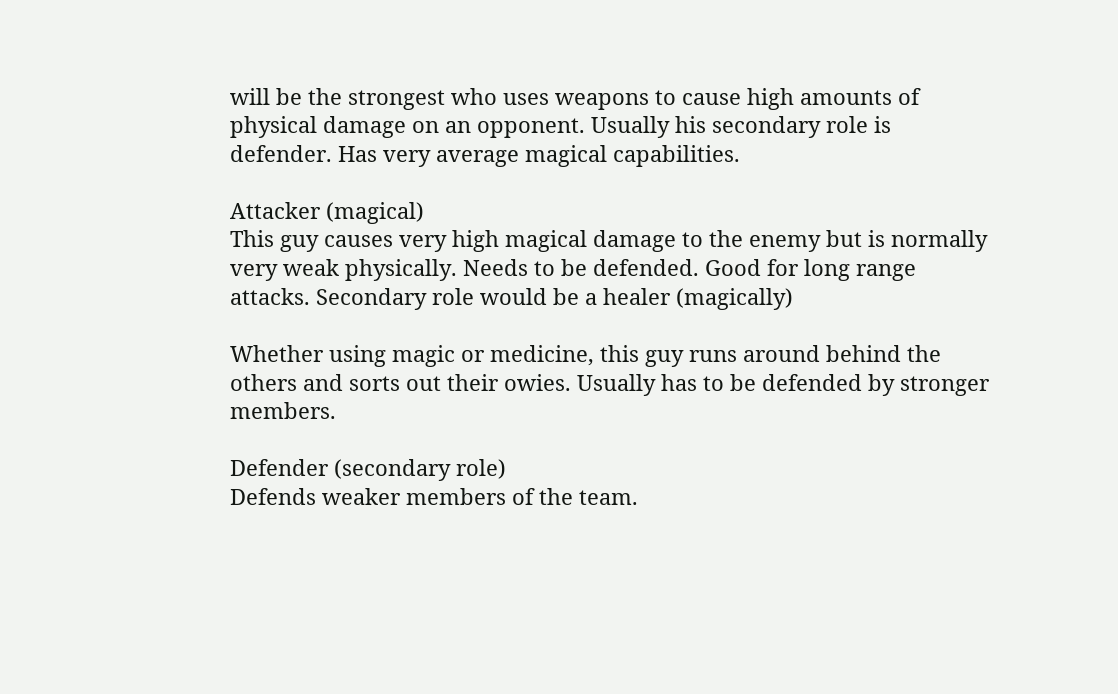will be the strongest who uses weapons to cause high amounts of physical damage on an opponent. Usually his secondary role is defender. Has very average magical capabilities.

Attacker (magical)
This guy causes very high magical damage to the enemy but is normally very weak physically. Needs to be defended. Good for long range attacks. Secondary role would be a healer (magically)

Whether using magic or medicine, this guy runs around behind the others and sorts out their owies. Usually has to be defended by stronger members.

Defender (secondary role)
Defends weaker members of the team.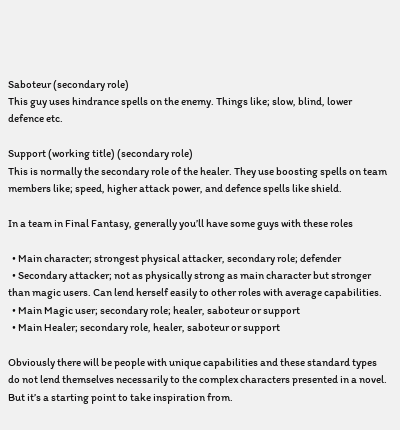Saboteur (secondary role)
This guy uses hindrance spells on the enemy. Things like; slow, blind, lower defence etc.

Support (working title) (secondary role)
This is normally the secondary role of the healer. They use boosting spells on team members like; speed, higher attack power, and defence spells like shield.

In a team in Final Fantasy, generally you’ll have some guys with these roles

  • Main character; strongest physical attacker, secondary role; defender
  • Secondary attacker; not as physically strong as main character but stronger than magic users. Can lend herself easily to other roles with average capabilities.
  • Main Magic user; secondary role; healer, saboteur or support
  • Main Healer; secondary role, healer, saboteur or support

Obviously there will be people with unique capabilities and these standard types do not lend themselves necessarily to the complex characters presented in a novel. But it’s a starting point to take inspiration from.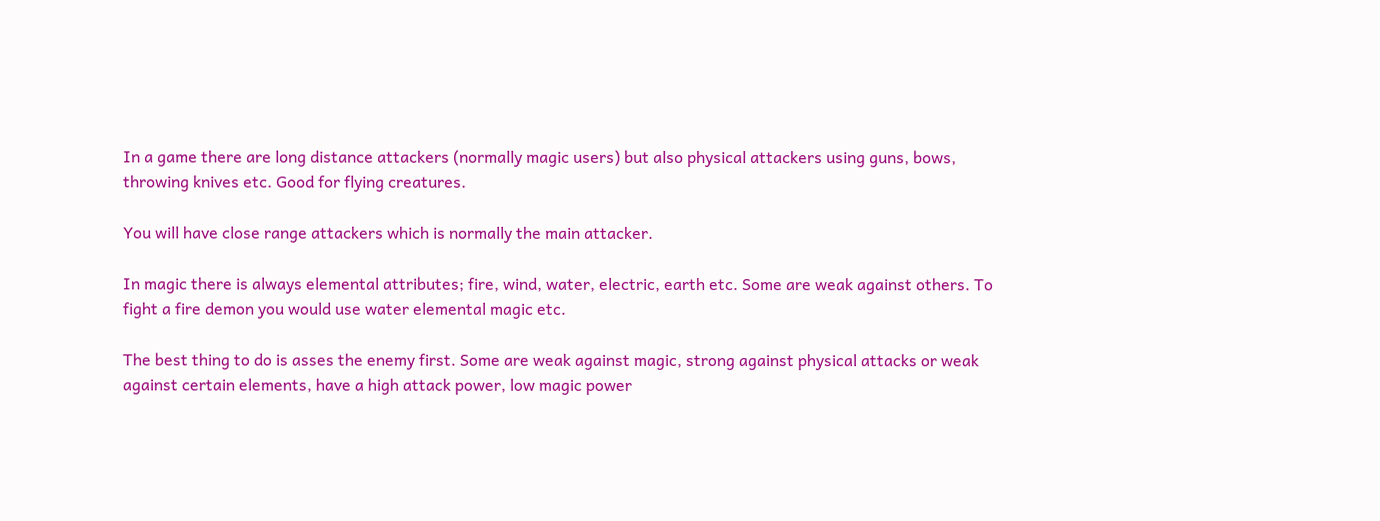In a game there are long distance attackers (normally magic users) but also physical attackers using guns, bows, throwing knives etc. Good for flying creatures.

You will have close range attackers which is normally the main attacker.

In magic there is always elemental attributes; fire, wind, water, electric, earth etc. Some are weak against others. To fight a fire demon you would use water elemental magic etc.

The best thing to do is asses the enemy first. Some are weak against magic, strong against physical attacks or weak against certain elements, have a high attack power, low magic power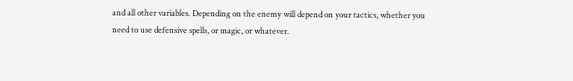and all other variables. Depending on the enemy will depend on your tactics, whether you need to use defensive spells, or magic, or whatever.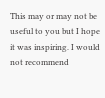This may or may not be useful to you but I hope it was inspiring. I would not recommend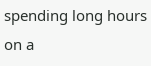spending long hours on a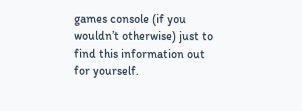games console (if you wouldn’t otherwise) just to find this information out for yourself.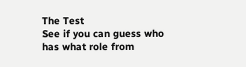The Test
See if you can guess who has what role from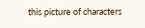this picture of characters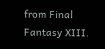from Final Fantasy XIII.